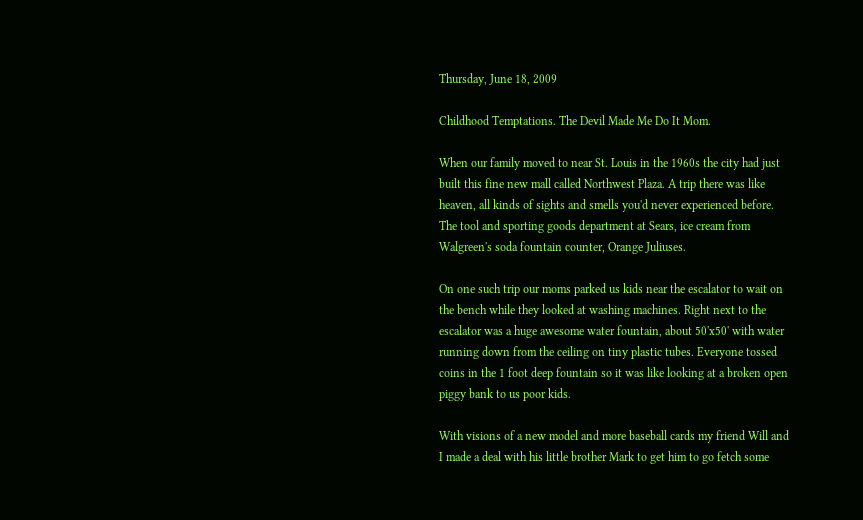Thursday, June 18, 2009

Childhood Temptations. The Devil Made Me Do It Mom.

When our family moved to near St. Louis in the 1960s the city had just built this fine new mall called Northwest Plaza. A trip there was like heaven, all kinds of sights and smells you'd never experienced before. The tool and sporting goods department at Sears, ice cream from Walgreen's soda fountain counter, Orange Juliuses.

On one such trip our moms parked us kids near the escalator to wait on the bench while they looked at washing machines. Right next to the escalator was a huge awesome water fountain, about 50'x50' with water running down from the ceiling on tiny plastic tubes. Everyone tossed coins in the 1 foot deep fountain so it was like looking at a broken open piggy bank to us poor kids.

With visions of a new model and more baseball cards my friend Will and I made a deal with his little brother Mark to get him to go fetch some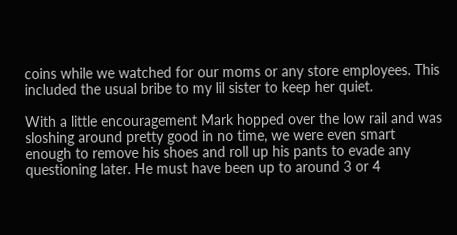coins while we watched for our moms or any store employees. This included the usual bribe to my lil sister to keep her quiet.

With a little encouragement Mark hopped over the low rail and was sloshing around pretty good in no time, we were even smart enough to remove his shoes and roll up his pants to evade any questioning later. He must have been up to around 3 or 4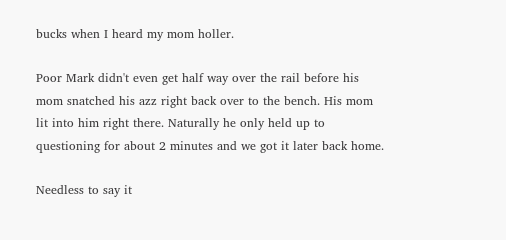bucks when I heard my mom holler.

Poor Mark didn't even get half way over the rail before his mom snatched his azz right back over to the bench. His mom lit into him right there. Naturally he only held up to questioning for about 2 minutes and we got it later back home.

Needless to say it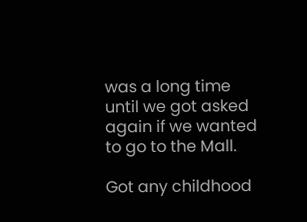was a long time until we got asked again if we wanted to go to the Mall.

Got any childhood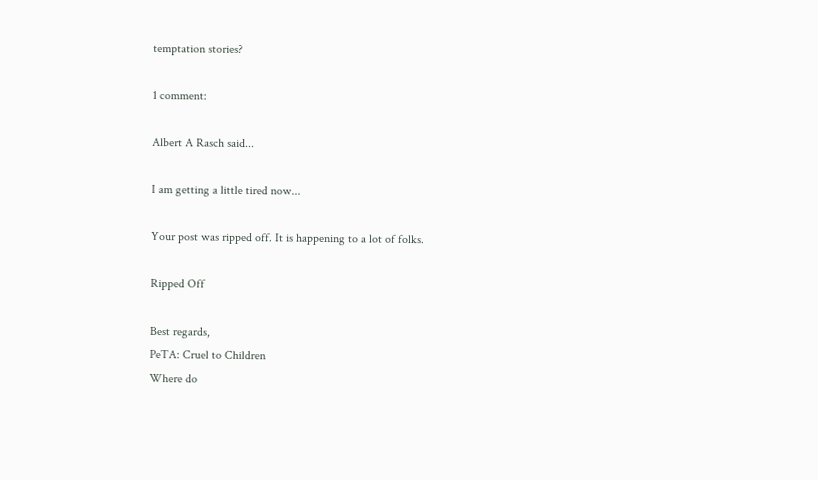temptation stories?

1 comment:

Albert A Rasch said...

I am getting a little tired now...

Your post was ripped off. It is happening to a lot of folks.

Ripped Off

Best regards,
PeTA: Cruel to Children
Where do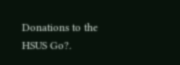Donations to the HSUS Go?.